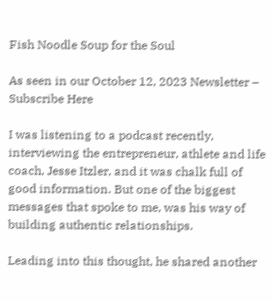Fish Noodle Soup for the Soul

As seen in our October 12, 2023 Newsletter – Subscribe Here

I was listening to a podcast recently, interviewing the entrepreneur, athlete and life coach, Jesse Itzler, and it was chalk full of good information. But one of the biggest messages that spoke to me, was his way of building authentic relationships.

Leading into this thought, he shared another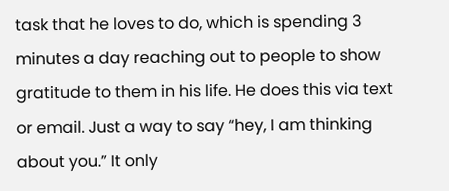task that he loves to do, which is spending 3 minutes a day reaching out to people to show gratitude to them in his life. He does this via text or email. Just a way to say “hey, I am thinking about you.” It only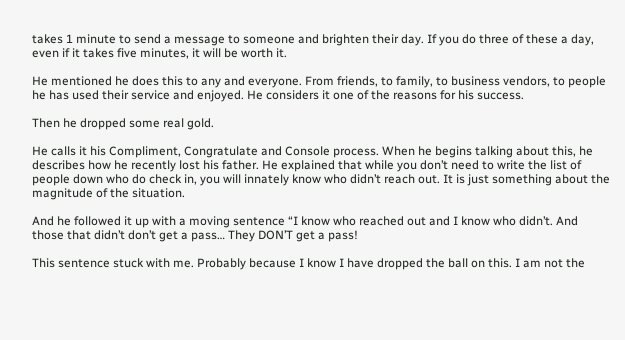takes 1 minute to send a message to someone and brighten their day. If you do three of these a day, even if it takes five minutes, it will be worth it.

He mentioned he does this to any and everyone. From friends, to family, to business vendors, to people he has used their service and enjoyed. He considers it one of the reasons for his success.

Then he dropped some real gold.

He calls it his Compliment, Congratulate and Console process. When he begins talking about this, he describes how he recently lost his father. He explained that while you don’t need to write the list of people down who do check in, you will innately know who didn’t reach out. It is just something about the magnitude of the situation.

And he followed it up with a moving sentence “I know who reached out and I know who didn’t. And those that didn’t don’t get a pass… They DON’T get a pass!

This sentence stuck with me. Probably because I know I have dropped the ball on this. I am not the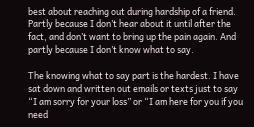best about reaching out during hardship of a friend. Partly because I don’t hear about it until after the fact, and don’t want to bring up the pain again. And partly because I don’t know what to say.

The knowing what to say part is the hardest. I have sat down and written out emails or texts just to say “I am sorry for your loss” or “I am here for you if you need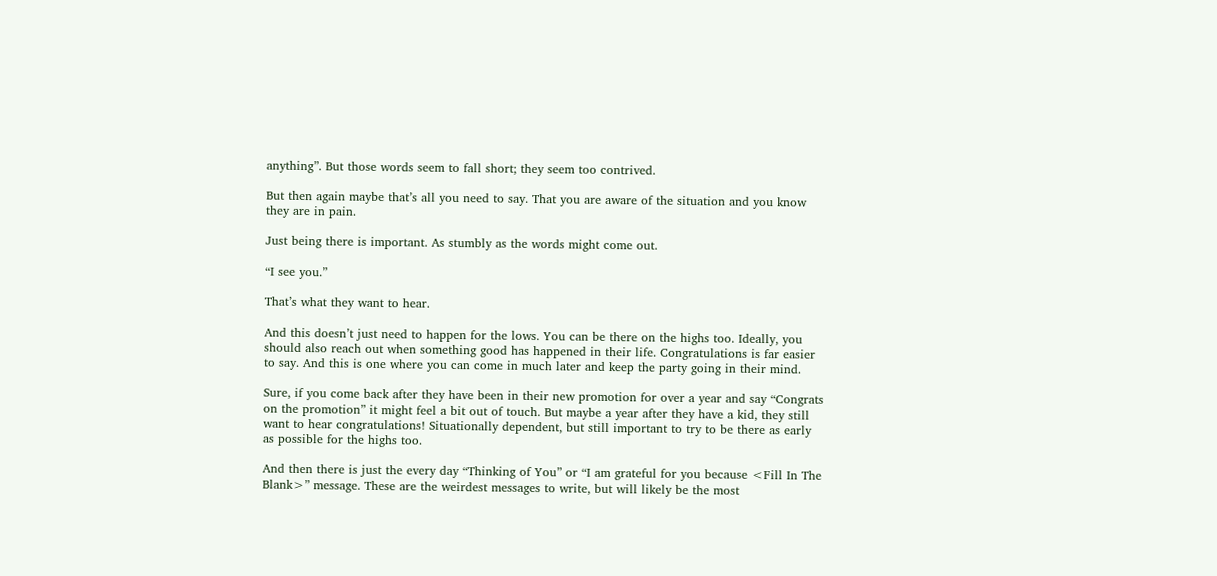anything”. But those words seem to fall short; they seem too contrived.

But then again maybe that’s all you need to say. That you are aware of the situation and you know they are in pain.

Just being there is important. As stumbly as the words might come out.

“I see you.”

That’s what they want to hear.

And this doesn’t just need to happen for the lows. You can be there on the highs too. Ideally, you should also reach out when something good has happened in their life. Congratulations is far easier to say. And this is one where you can come in much later and keep the party going in their mind.

Sure, if you come back after they have been in their new promotion for over a year and say “Congrats on the promotion” it might feel a bit out of touch. But maybe a year after they have a kid, they still want to hear congratulations! Situationally dependent, but still important to try to be there as early as possible for the highs too.

And then there is just the every day “Thinking of You” or “I am grateful for you because <Fill In The Blank>” message. These are the weirdest messages to write, but will likely be the most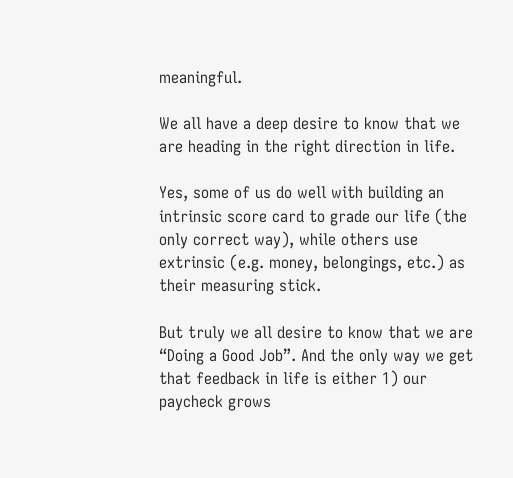meaningful.

We all have a deep desire to know that we are heading in the right direction in life.

Yes, some of us do well with building an intrinsic score card to grade our life (the only correct way), while others use extrinsic (e.g. money, belongings, etc.) as their measuring stick.

But truly we all desire to know that we are “Doing a Good Job”. And the only way we get that feedback in life is either 1) our paycheck grows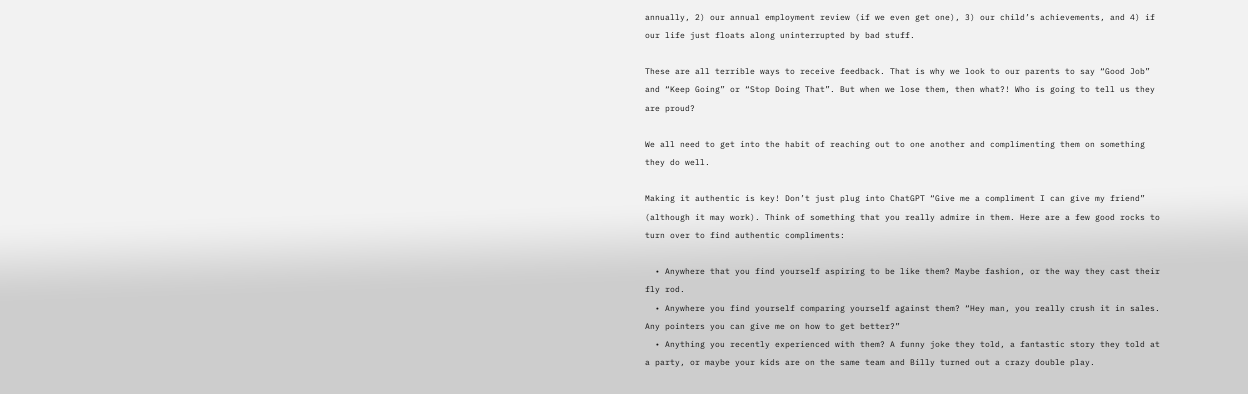annually, 2) our annual employment review (if we even get one), 3) our child’s achievements, and 4) if our life just floats along uninterrupted by bad stuff.

These are all terrible ways to receive feedback. That is why we look to our parents to say “Good Job” and “Keep Going” or “Stop Doing That”. But when we lose them, then what?! Who is going to tell us they are proud?

We all need to get into the habit of reaching out to one another and complimenting them on something they do well.

Making it authentic is key! Don’t just plug into ChatGPT “Give me a compliment I can give my friend” (although it may work). Think of something that you really admire in them. Here are a few good rocks to turn over to find authentic compliments:

  • Anywhere that you find yourself aspiring to be like them? Maybe fashion, or the way they cast their fly rod.
  • Anywhere you find yourself comparing yourself against them? “Hey man, you really crush it in sales. Any pointers you can give me on how to get better?”
  • Anything you recently experienced with them? A funny joke they told, a fantastic story they told at a party, or maybe your kids are on the same team and Billy turned out a crazy double play.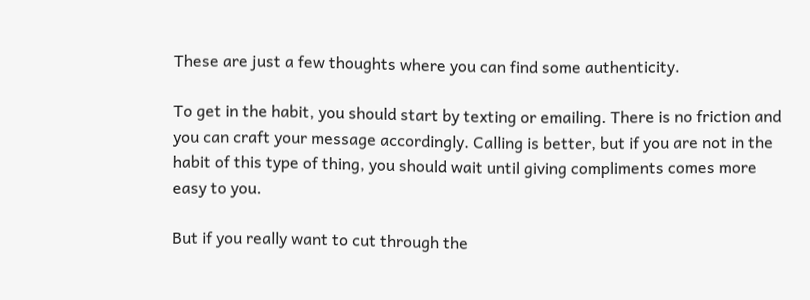These are just a few thoughts where you can find some authenticity.

To get in the habit, you should start by texting or emailing. There is no friction and you can craft your message accordingly. Calling is better, but if you are not in the habit of this type of thing, you should wait until giving compliments comes more easy to you.

But if you really want to cut through the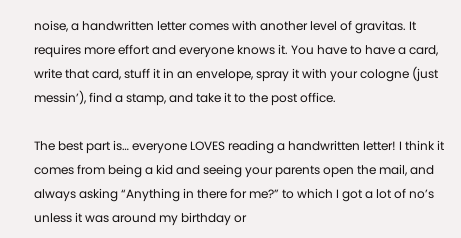noise, a handwritten letter comes with another level of gravitas. It requires more effort and everyone knows it. You have to have a card, write that card, stuff it in an envelope, spray it with your cologne (just messin’), find a stamp, and take it to the post office.

The best part is… everyone LOVES reading a handwritten letter! I think it comes from being a kid and seeing your parents open the mail, and always asking “Anything in there for me?” to which I got a lot of no’s unless it was around my birthday or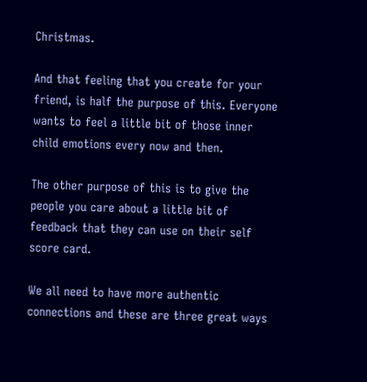Christmas.

And that feeling that you create for your friend, is half the purpose of this. Everyone wants to feel a little bit of those inner child emotions every now and then.

The other purpose of this is to give the people you care about a little bit of feedback that they can use on their self score card.

We all need to have more authentic connections and these are three great ways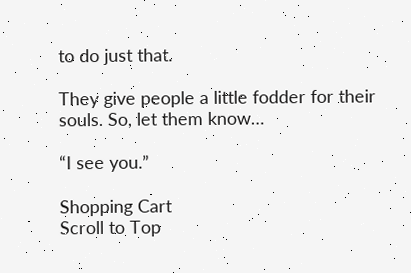to do just that.

They give people a little fodder for their souls. So, let them know…

“I see you.”

Shopping Cart
Scroll to Top